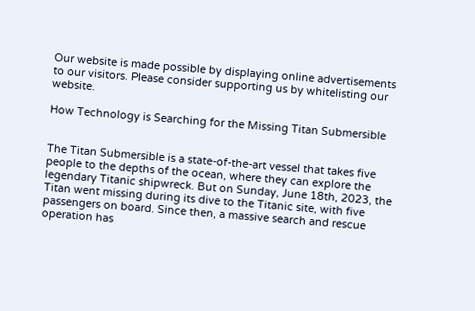Our website is made possible by displaying online advertisements to our visitors. Please consider supporting us by whitelisting our website.

How Technology is Searching for the Missing Titan Submersible


The Titan Submersible is a state-of-the-art vessel that takes five people to the depths of the ocean, where they can explore the legendary Titanic shipwreck. But on Sunday, June 18th, 2023, the Titan went missing during its dive to the Titanic site, with five passengers on board. Since then, a massive search and rescue operation has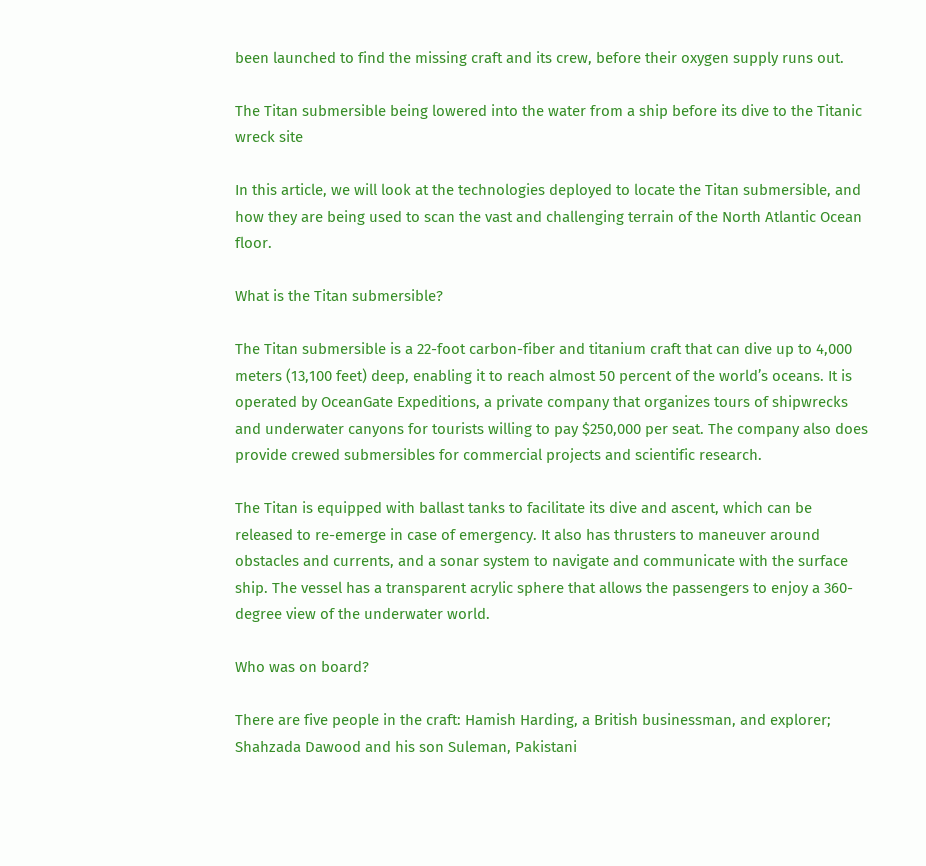been launched to find the missing craft and its crew, before their oxygen supply runs out.

The Titan submersible being lowered into the water from a ship before its dive to the Titanic wreck site

In this article, we will look at the technologies deployed to locate the Titan submersible, and how they are being used to scan the vast and challenging terrain of the North Atlantic Ocean floor.

What is the Titan submersible?

The Titan submersible is a 22-foot carbon-fiber and titanium craft that can dive up to 4,000 meters (13,100 feet) deep, enabling it to reach almost 50 percent of the world’s oceans. It is operated by OceanGate Expeditions, a private company that organizes tours of shipwrecks and underwater canyons for tourists willing to pay $250,000 per seat. The company also does provide crewed submersibles for commercial projects and scientific research.

The Titan is equipped with ballast tanks to facilitate its dive and ascent, which can be released to re-emerge in case of emergency. It also has thrusters to maneuver around obstacles and currents, and a sonar system to navigate and communicate with the surface ship. The vessel has a transparent acrylic sphere that allows the passengers to enjoy a 360-degree view of the underwater world.

Who was on board?

There are five people in the craft: Hamish Harding, a British businessman, and explorer; Shahzada Dawood and his son Suleman, Pakistani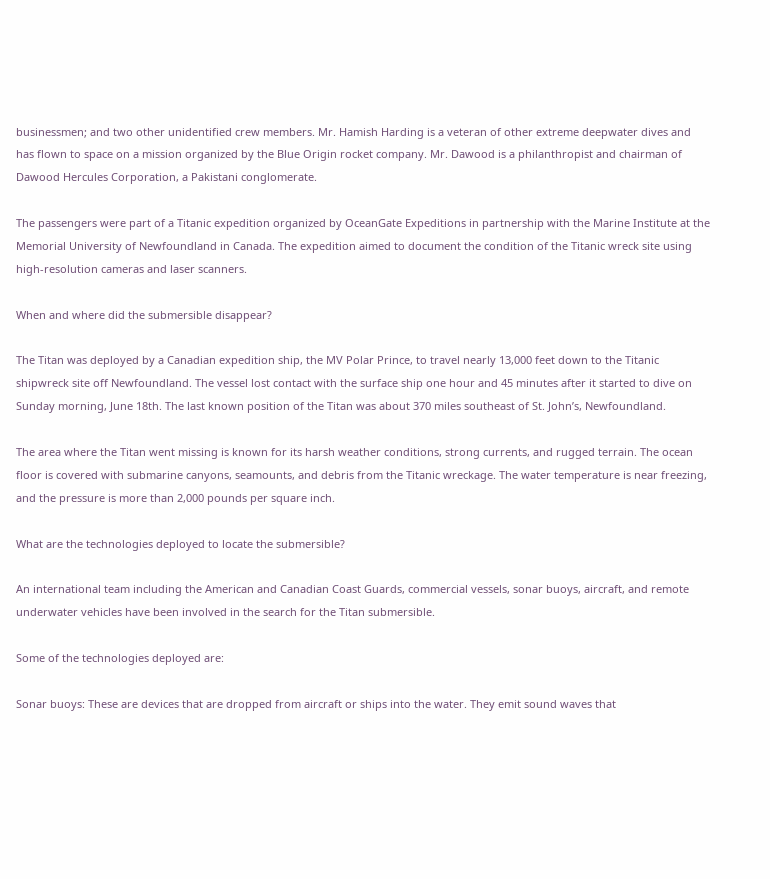businessmen; and two other unidentified crew members. Mr. Hamish Harding is a veteran of other extreme deepwater dives and has flown to space on a mission organized by the Blue Origin rocket company. Mr. Dawood is a philanthropist and chairman of Dawood Hercules Corporation, a Pakistani conglomerate.

The passengers were part of a Titanic expedition organized by OceanGate Expeditions in partnership with the Marine Institute at the Memorial University of Newfoundland in Canada. The expedition aimed to document the condition of the Titanic wreck site using high-resolution cameras and laser scanners.

When and where did the submersible disappear?

The Titan was deployed by a Canadian expedition ship, the MV Polar Prince, to travel nearly 13,000 feet down to the Titanic shipwreck site off Newfoundland. The vessel lost contact with the surface ship one hour and 45 minutes after it started to dive on Sunday morning, June 18th. The last known position of the Titan was about 370 miles southeast of St. John’s, Newfoundland.

The area where the Titan went missing is known for its harsh weather conditions, strong currents, and rugged terrain. The ocean floor is covered with submarine canyons, seamounts, and debris from the Titanic wreckage. The water temperature is near freezing, and the pressure is more than 2,000 pounds per square inch.

What are the technologies deployed to locate the submersible?

An international team including the American and Canadian Coast Guards, commercial vessels, sonar buoys, aircraft, and remote underwater vehicles have been involved in the search for the Titan submersible.

Some of the technologies deployed are:

Sonar buoys: These are devices that are dropped from aircraft or ships into the water. They emit sound waves that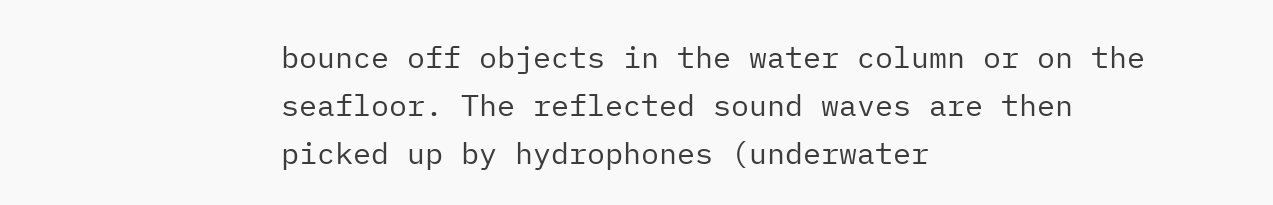bounce off objects in the water column or on the seafloor. The reflected sound waves are then picked up by hydrophones (underwater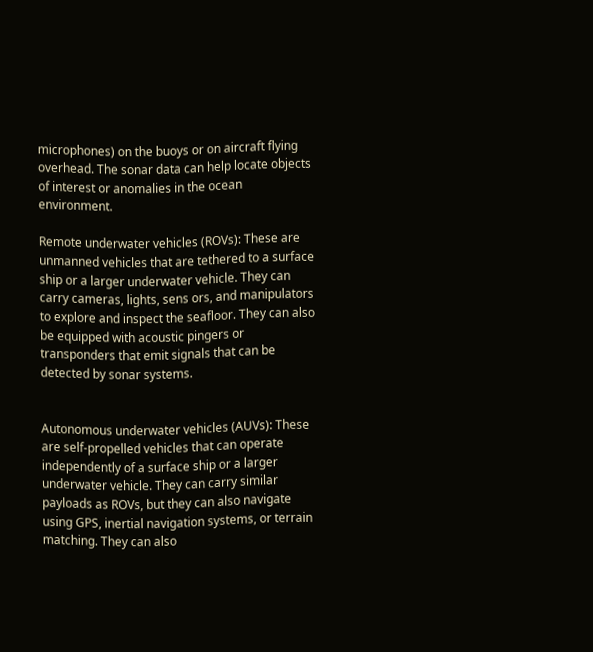microphones) on the buoys or on aircraft flying overhead. The sonar data can help locate objects of interest or anomalies in the ocean environment.

Remote underwater vehicles (ROVs): These are unmanned vehicles that are tethered to a surface ship or a larger underwater vehicle. They can carry cameras, lights, sens ors, and manipulators to explore and inspect the seafloor. They can also be equipped with acoustic pingers or transponders that emit signals that can be detected by sonar systems.


Autonomous underwater vehicles (AUVs): These are self-propelled vehicles that can operate independently of a surface ship or a larger underwater vehicle. They can carry similar payloads as ROVs, but they can also navigate using GPS, inertial navigation systems, or terrain matching. They can also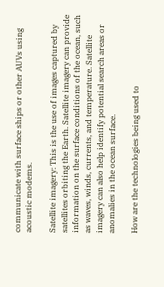communicate with surface ships or other AUVs using acoustic modems.

Satellite imagery: This is the use of images captured by satellites orbiting the Earth. Satellite imagery can provide information on the surface conditions of the ocean, such as waves, winds, currents, and temperature. Satellite imagery can also help identify potential search areas or anomalies in the ocean surface.

How are the technologies being used to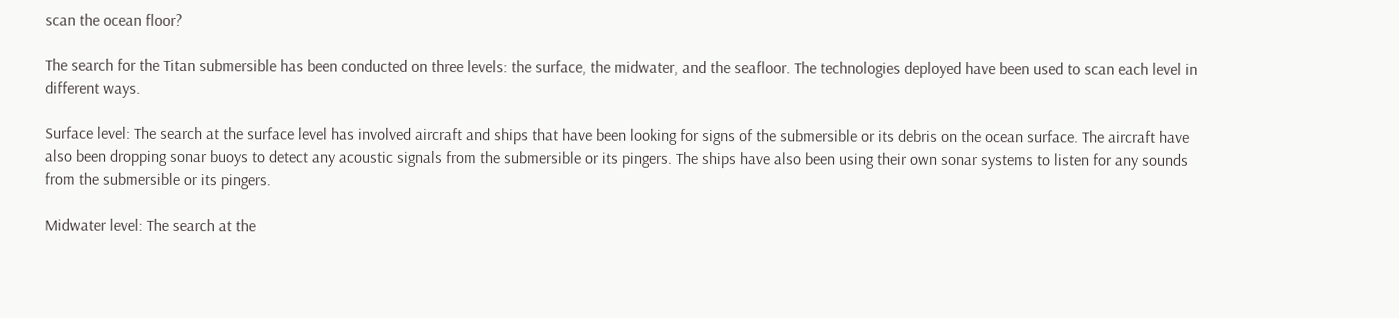scan the ocean floor?

The search for the Titan submersible has been conducted on three levels: the surface, the midwater, and the seafloor. The technologies deployed have been used to scan each level in different ways.

Surface level: The search at the surface level has involved aircraft and ships that have been looking for signs of the submersible or its debris on the ocean surface. The aircraft have also been dropping sonar buoys to detect any acoustic signals from the submersible or its pingers. The ships have also been using their own sonar systems to listen for any sounds from the submersible or its pingers.

Midwater level: The search at the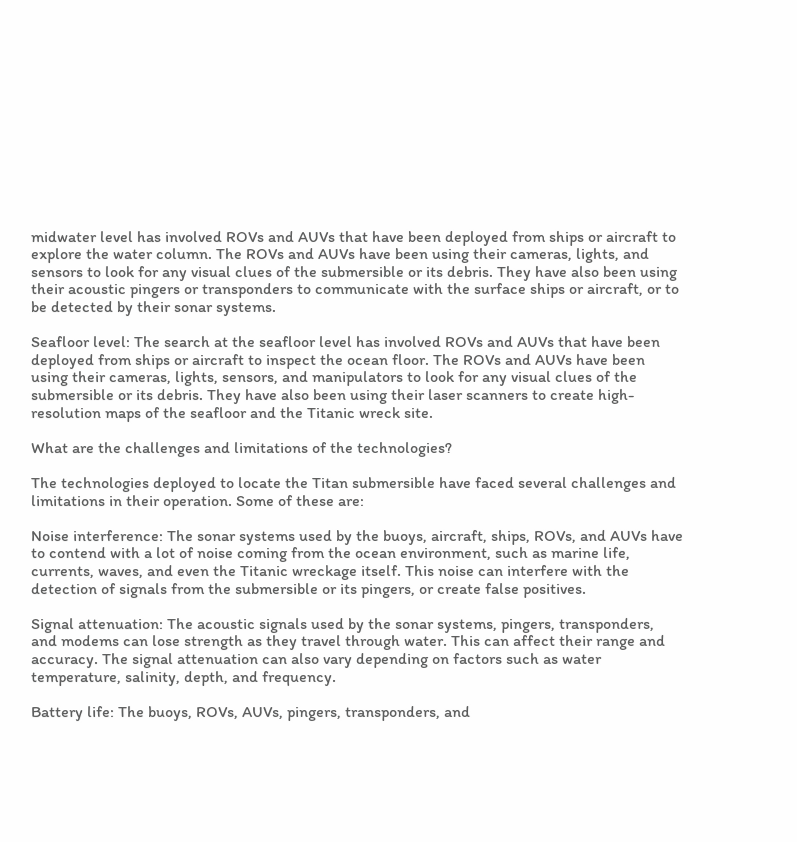midwater level has involved ROVs and AUVs that have been deployed from ships or aircraft to explore the water column. The ROVs and AUVs have been using their cameras, lights, and sensors to look for any visual clues of the submersible or its debris. They have also been using their acoustic pingers or transponders to communicate with the surface ships or aircraft, or to be detected by their sonar systems.

Seafloor level: The search at the seafloor level has involved ROVs and AUVs that have been deployed from ships or aircraft to inspect the ocean floor. The ROVs and AUVs have been using their cameras, lights, sensors, and manipulators to look for any visual clues of the submersible or its debris. They have also been using their laser scanners to create high-resolution maps of the seafloor and the Titanic wreck site.

What are the challenges and limitations of the technologies?

The technologies deployed to locate the Titan submersible have faced several challenges and limitations in their operation. Some of these are:

Noise interference: The sonar systems used by the buoys, aircraft, ships, ROVs, and AUVs have to contend with a lot of noise coming from the ocean environment, such as marine life, currents, waves, and even the Titanic wreckage itself. This noise can interfere with the detection of signals from the submersible or its pingers, or create false positives.

Signal attenuation: The acoustic signals used by the sonar systems, pingers, transponders, and modems can lose strength as they travel through water. This can affect their range and accuracy. The signal attenuation can also vary depending on factors such as water temperature, salinity, depth, and frequency.

Battery life: The buoys, ROVs, AUVs, pingers, transponders, and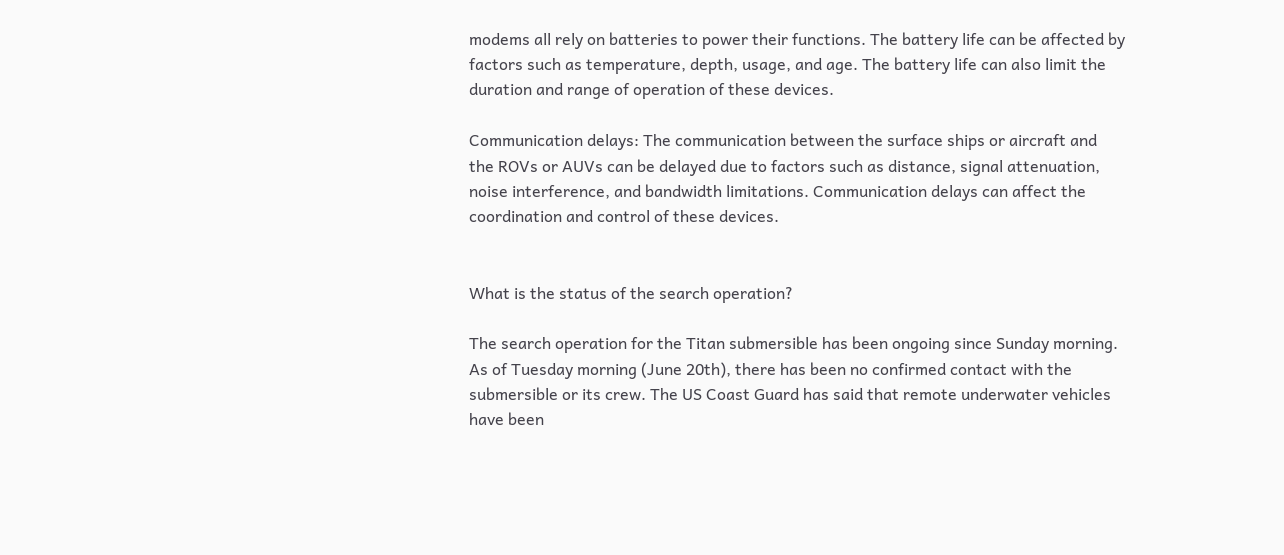modems all rely on batteries to power their functions. The battery life can be affected by factors such as temperature, depth, usage, and age. The battery life can also limit the duration and range of operation of these devices.

Communication delays: The communication between the surface ships or aircraft and the ROVs or AUVs can be delayed due to factors such as distance, signal attenuation, noise interference, and bandwidth limitations. Communication delays can affect the coordination and control of these devices.


What is the status of the search operation?

The search operation for the Titan submersible has been ongoing since Sunday morning. As of Tuesday morning (June 20th), there has been no confirmed contact with the submersible or its crew. The US Coast Guard has said that remote underwater vehicles have been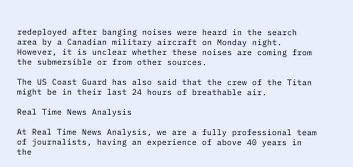redeployed after banging noises were heard in the search area by a Canadian military aircraft on Monday night. However, it is unclear whether these noises are coming from the submersible or from other sources.

The US Coast Guard has also said that the crew of the Titan might be in their last 24 hours of breathable air.

Real Time News Analysis

At Real Time News Analysis, we are a fully professional team of journalists, having an experience of above 40 years in the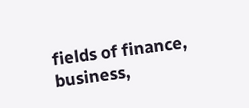fields of finance, business,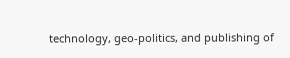technology, geo-politics, and publishing of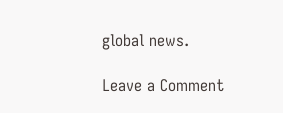global news.

Leave a Comment